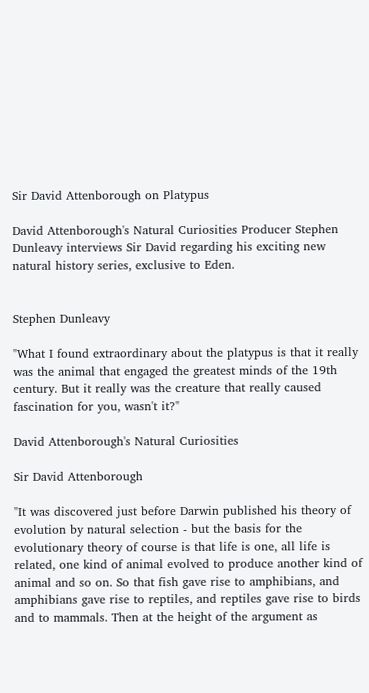Sir David Attenborough on Platypus

David Attenborough's Natural Curiosities Producer Stephen Dunleavy interviews Sir David regarding his exciting new natural history series, exclusive to Eden.


Stephen Dunleavy

"What I found extraordinary about the platypus is that it really was the animal that engaged the greatest minds of the 19th century. But it really was the creature that really caused fascination for you, wasn't it?"

David Attenborough's Natural Curiosities

Sir David Attenborough

"It was discovered just before Darwin published his theory of evolution by natural selection - but the basis for the evolutionary theory of course is that life is one, all life is related, one kind of animal evolved to produce another kind of animal and so on. So that fish gave rise to amphibians, and amphibians gave rise to reptiles, and reptiles gave rise to birds and to mammals. Then at the height of the argument as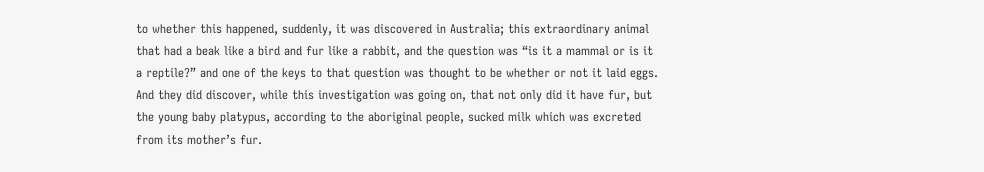to whether this happened, suddenly, it was discovered in Australia; this extraordinary animal that had a beak like a bird and fur like a rabbit, and the question was “is it a mammal or is it a reptile?” and one of the keys to that question was thought to be whether or not it laid eggs. And they did discover, while this investigation was going on, that not only did it have fur, but the young baby platypus, according to the aboriginal people, sucked milk which was excreted from its mother’s fur.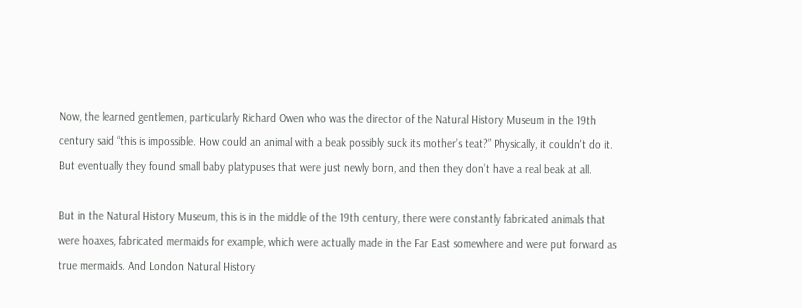Now, the learned gentlemen, particularly Richard Owen who was the director of the Natural History Museum in the 19th century said “this is impossible. How could an animal with a beak possibly suck its mother’s teat?” Physically, it couldn't do it. But eventually they found small baby platypuses that were just newly born, and then they don’t have a real beak at all.

But in the Natural History Museum, this is in the middle of the 19th century, there were constantly fabricated animals that were hoaxes, fabricated mermaids for example, which were actually made in the Far East somewhere and were put forward as true mermaids. And London Natural History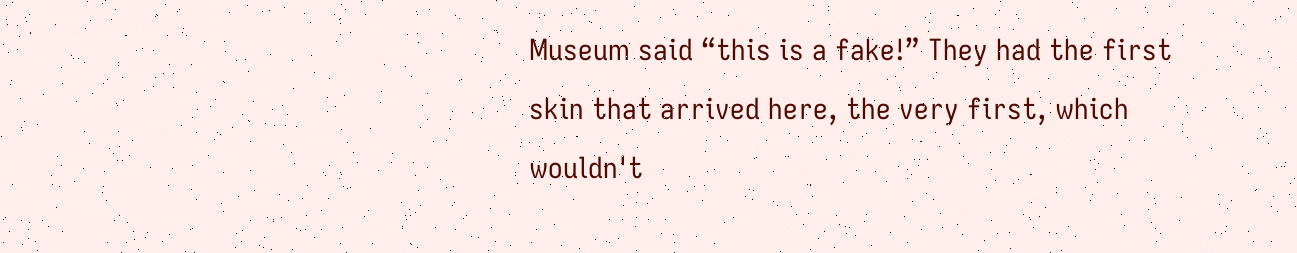Museum said “this is a fake!” They had the first skin that arrived here, the very first, which wouldn't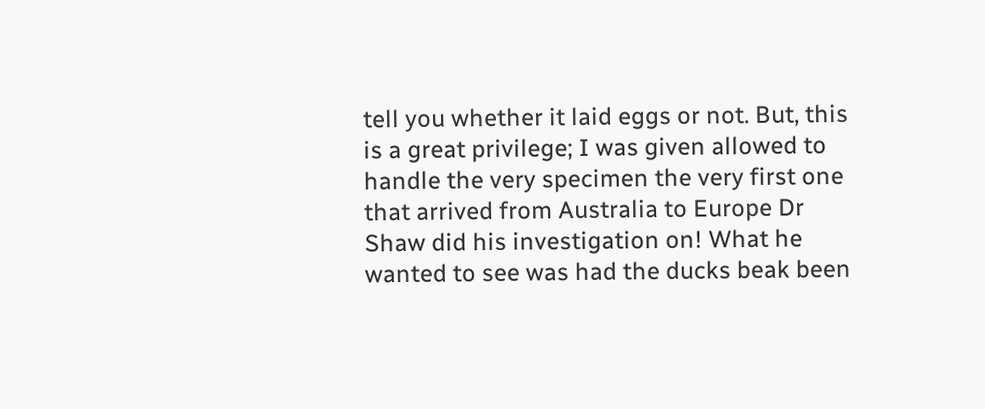tell you whether it laid eggs or not. But, this is a great privilege; I was given allowed to handle the very specimen the very first one that arrived from Australia to Europe Dr Shaw did his investigation on! What he wanted to see was had the ducks beak been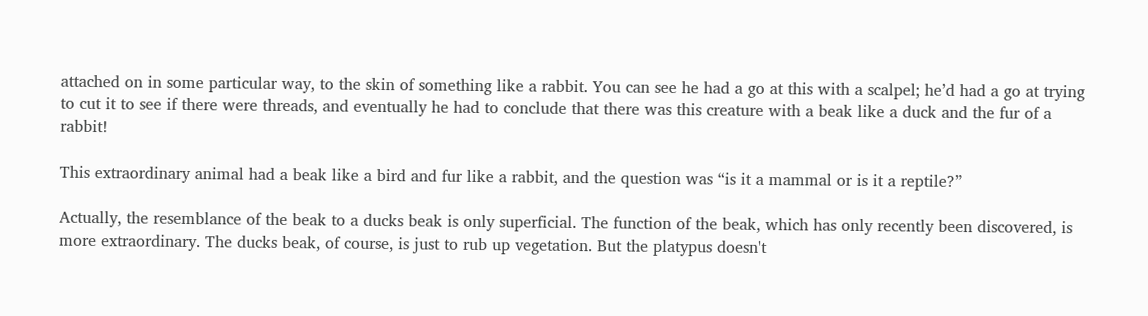attached on in some particular way, to the skin of something like a rabbit. You can see he had a go at this with a scalpel; he’d had a go at trying to cut it to see if there were threads, and eventually he had to conclude that there was this creature with a beak like a duck and the fur of a rabbit!

This extraordinary animal had a beak like a bird and fur like a rabbit, and the question was “is it a mammal or is it a reptile?”

Actually, the resemblance of the beak to a ducks beak is only superficial. The function of the beak, which has only recently been discovered, is more extraordinary. The ducks beak, of course, is just to rub up vegetation. But the platypus doesn't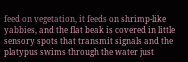feed on vegetation, it feeds on shrimp-like yabbies, and the flat beak is covered in little sensory spots that transmit signals and the platypus swims through the water just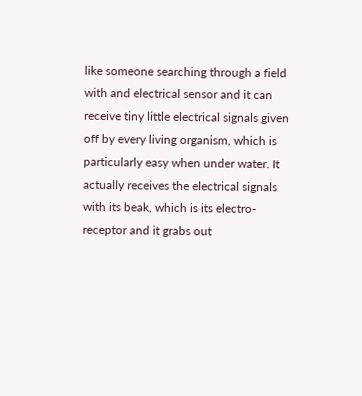like someone searching through a field with and electrical sensor and it can receive tiny little electrical signals given off by every living organism, which is particularly easy when under water. It actually receives the electrical signals with its beak, which is its electro-receptor and it grabs out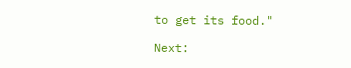to get its food."

Next: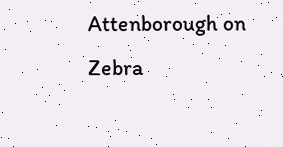Attenborough on Zebra